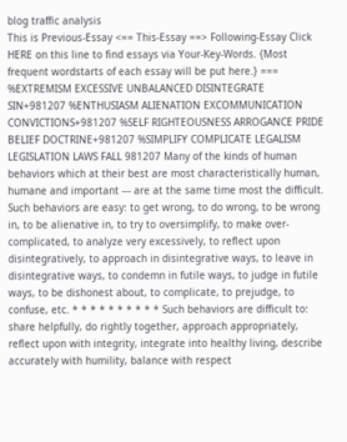blog traffic analysis
This is Previous-Essay <== This-Essay ==> Following-Essay Click HERE on this line to find essays via Your-Key-Words. {Most frequent wordstarts of each essay will be put here.} === %EXTREMISM EXCESSIVE UNBALANCED DISINTEGRATE SIN+981207 %ENTHUSIASM ALIENATION EXCOMMUNICATION CONVICTIONS+981207 %SELF RIGHTEOUSNESS ARROGANCE PRIDE BELIEF DOCTRINE+981207 %SIMPLIFY COMPLICATE LEGALISM LEGISLATION LAWS FALL 981207 Many of the kinds of human behaviors which at their best are most characteristically human, humane and important --- are at the same time most the difficult. Such behaviors are easy: to get wrong, to do wrong, to be wrong in, to be alienative in, to try to oversimplify, to make over-complicated, to analyze very excessively, to reflect upon disintegratively, to approach in disintegrative ways, to leave in disintegrative ways, to condemn in futile ways, to judge in futile ways, to be dishonest about, to complicate, to prejudge, to confuse, etc. * * * * * * * * * * Such behaviors are difficult to: share helpfully, do rightly together, approach appropriately, reflect upon with integrity, integrate into healthy living, describe accurately with humility, balance with respect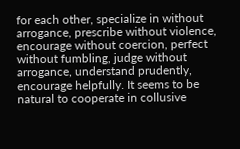for each other, specialize in without arrogance, prescribe without violence, encourage without coercion, perfect without fumbling, judge without arrogance, understand prudently, encourage helpfully. It seems to be natural to cooperate in collusive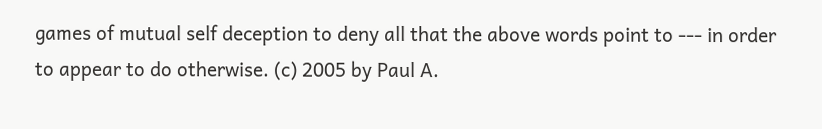games of mutual self deception to deny all that the above words point to --- in order to appear to do otherwise. (c) 2005 by Paul A.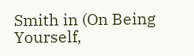Smith in (On Being Yourself,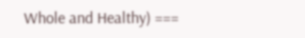Whole and Healthy) ===